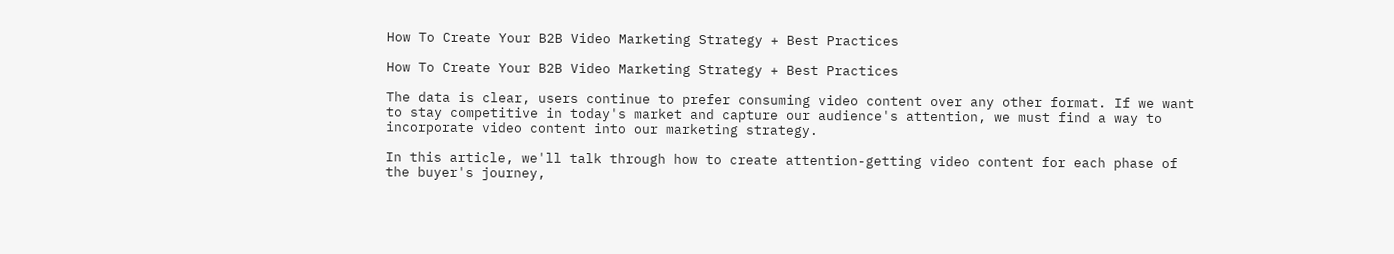How To Create Your B2B Video Marketing Strategy + Best Practices

How To Create Your B2B Video Marketing Strategy + Best Practices

The data is clear, users continue to prefer consuming video content over any other format. If we want to stay competitive in today's market and capture our audience's attention, we must find a way to incorporate video content into our marketing strategy.

In this article, we'll talk through how to create attention-getting video content for each phase of the buyer's journey,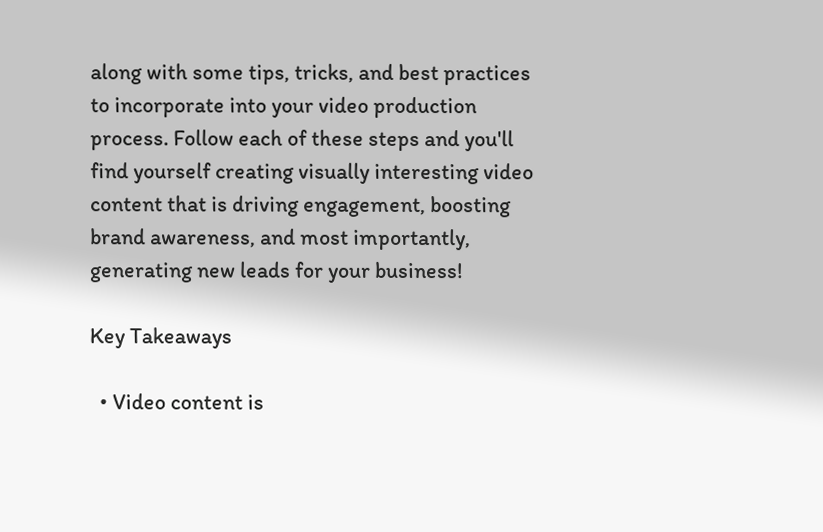along with some tips, tricks, and best practices to incorporate into your video production process. Follow each of these steps and you'll find yourself creating visually interesting video content that is driving engagement, boosting brand awareness, and most importantly, generating new leads for your business!

Key Takeaways

  • Video content is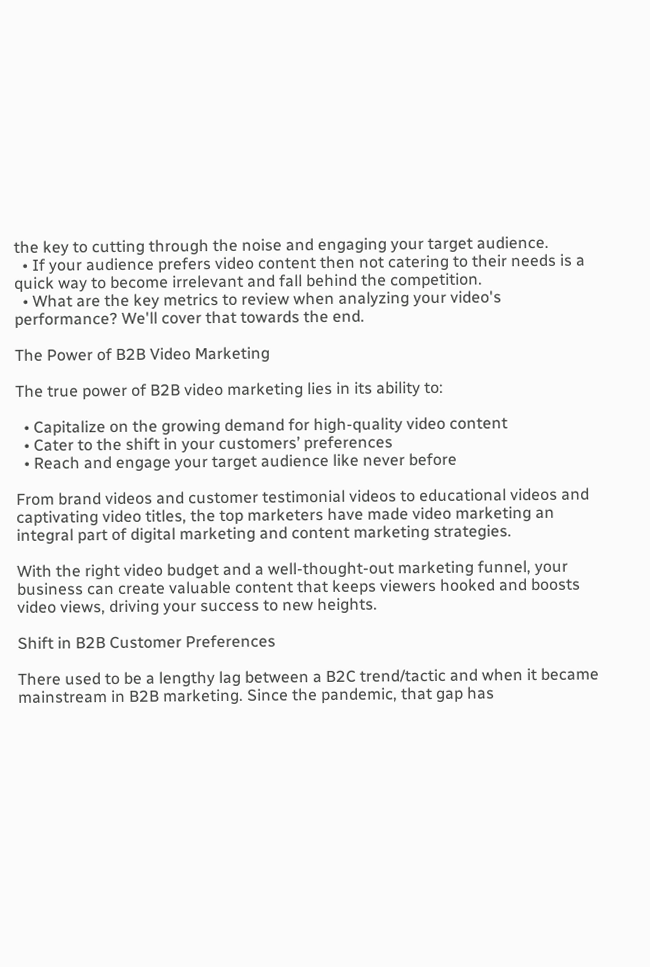the key to cutting through the noise and engaging your target audience.
  • If your audience prefers video content then not catering to their needs is a quick way to become irrelevant and fall behind the competition.
  • What are the key metrics to review when analyzing your video's performance? We'll cover that towards the end.

The Power of B2B Video Marketing

The true power of B2B video marketing lies in its ability to:

  • Capitalize on the growing demand for high-quality video content
  • Cater to the shift in your customers’ preferences
  • Reach and engage your target audience like never before

From brand videos and customer testimonial videos to educational videos and captivating video titles, the top marketers have made video marketing an integral part of digital marketing and content marketing strategies.

With the right video budget and a well-thought-out marketing funnel, your business can create valuable content that keeps viewers hooked and boosts video views, driving your success to new heights.

Shift in B2B Customer Preferences

There used to be a lengthy lag between a B2C trend/tactic and when it became mainstream in B2B marketing. Since the pandemic, that gap has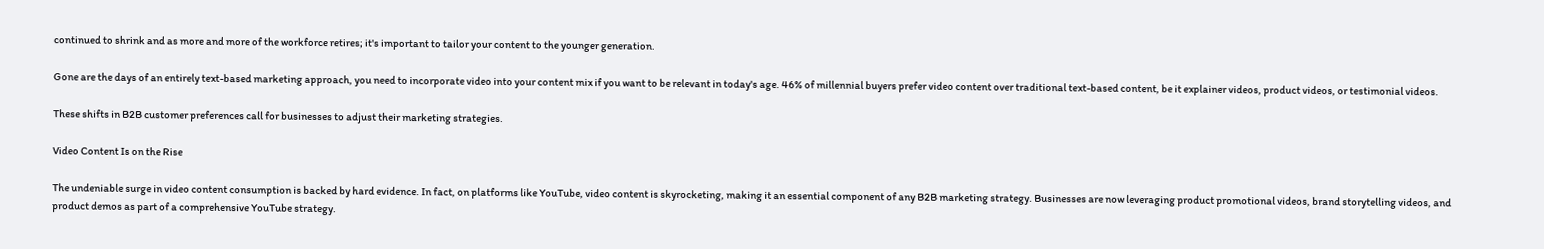continued to shrink and as more and more of the workforce retires; it's important to tailor your content to the younger generation.

Gone are the days of an entirely text-based marketing approach, you need to incorporate video into your content mix if you want to be relevant in today's age. 46% of millennial buyers prefer video content over traditional text-based content, be it explainer videos, product videos, or testimonial videos.

These shifts in B2B customer preferences call for businesses to adjust their marketing strategies.

Video Content Is on the Rise

The undeniable surge in video content consumption is backed by hard evidence. In fact, on platforms like YouTube, video content is skyrocketing, making it an essential component of any B2B marketing strategy. Businesses are now leveraging product promotional videos, brand storytelling videos, and product demos as part of a comprehensive YouTube strategy.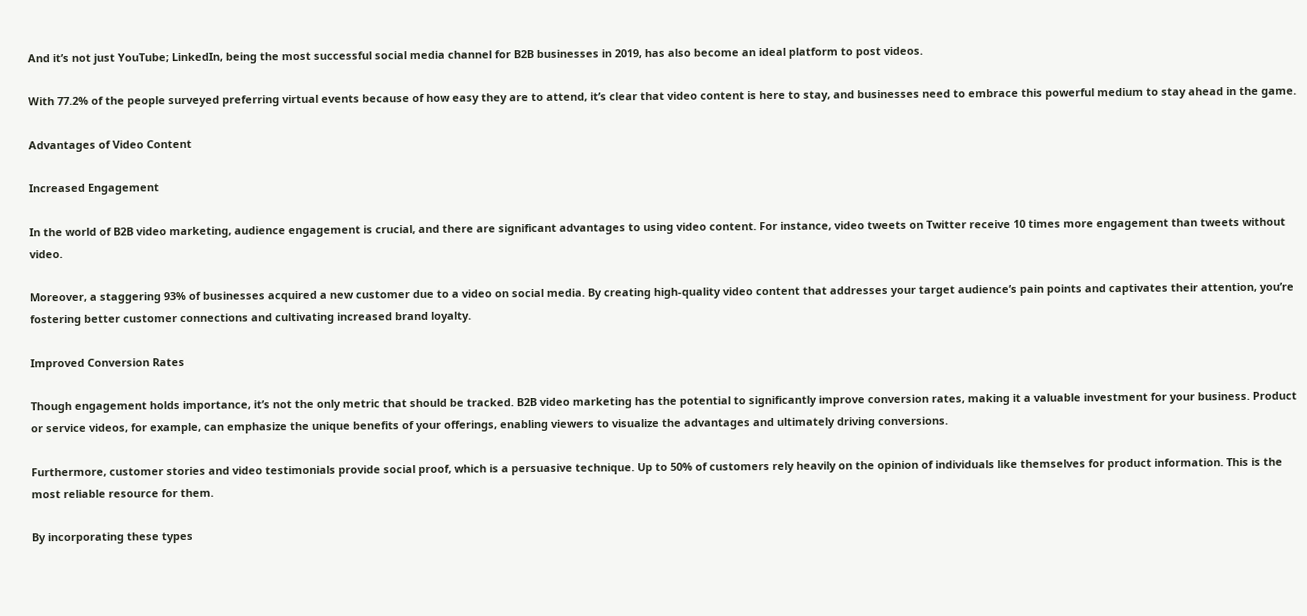And it’s not just YouTube; LinkedIn, being the most successful social media channel for B2B businesses in 2019, has also become an ideal platform to post videos.

With 77.2% of the people surveyed preferring virtual events because of how easy they are to attend, it’s clear that video content is here to stay, and businesses need to embrace this powerful medium to stay ahead in the game.

Advantages of Video Content

Increased Engagement

In the world of B2B video marketing, audience engagement is crucial, and there are significant advantages to using video content. For instance, video tweets on Twitter receive 10 times more engagement than tweets without video.

Moreover, a staggering 93% of businesses acquired a new customer due to a video on social media. By creating high-quality video content that addresses your target audience’s pain points and captivates their attention, you’re fostering better customer connections and cultivating increased brand loyalty.

Improved Conversion Rates

Though engagement holds importance, it’s not the only metric that should be tracked. B2B video marketing has the potential to significantly improve conversion rates, making it a valuable investment for your business. Product or service videos, for example, can emphasize the unique benefits of your offerings, enabling viewers to visualize the advantages and ultimately driving conversions.

Furthermore, customer stories and video testimonials provide social proof, which is a persuasive technique. Up to 50% of customers rely heavily on the opinion of individuals like themselves for product information. This is the most reliable resource for them.

By incorporating these types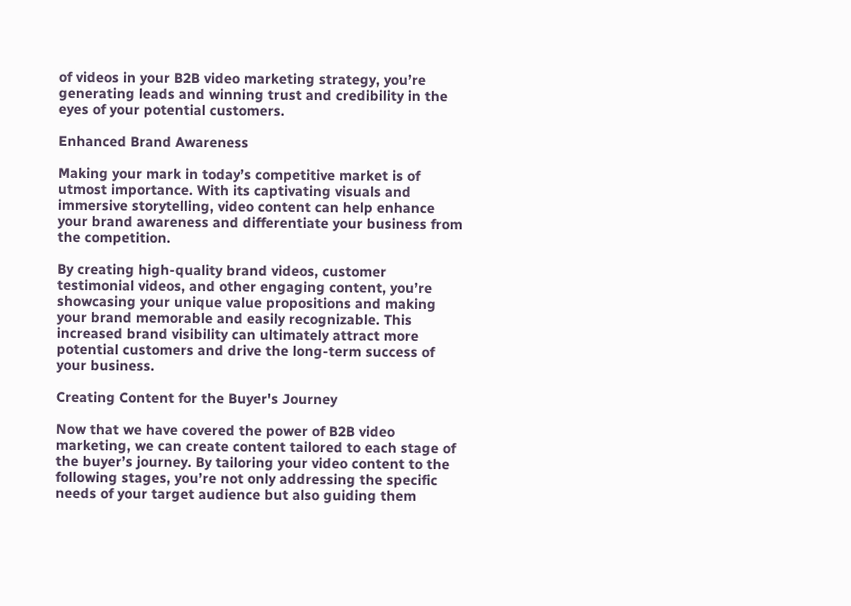of videos in your B2B video marketing strategy, you’re generating leads and winning trust and credibility in the eyes of your potential customers.

Enhanced Brand Awareness

Making your mark in today’s competitive market is of utmost importance. With its captivating visuals and immersive storytelling, video content can help enhance your brand awareness and differentiate your business from the competition.

By creating high-quality brand videos, customer testimonial videos, and other engaging content, you’re showcasing your unique value propositions and making your brand memorable and easily recognizable. This increased brand visibility can ultimately attract more potential customers and drive the long-term success of your business.

Creating Content for the Buyer's Journey

Now that we have covered the power of B2B video marketing, we can create content tailored to each stage of the buyer’s journey. By tailoring your video content to the following stages, you’re not only addressing the specific needs of your target audience but also guiding them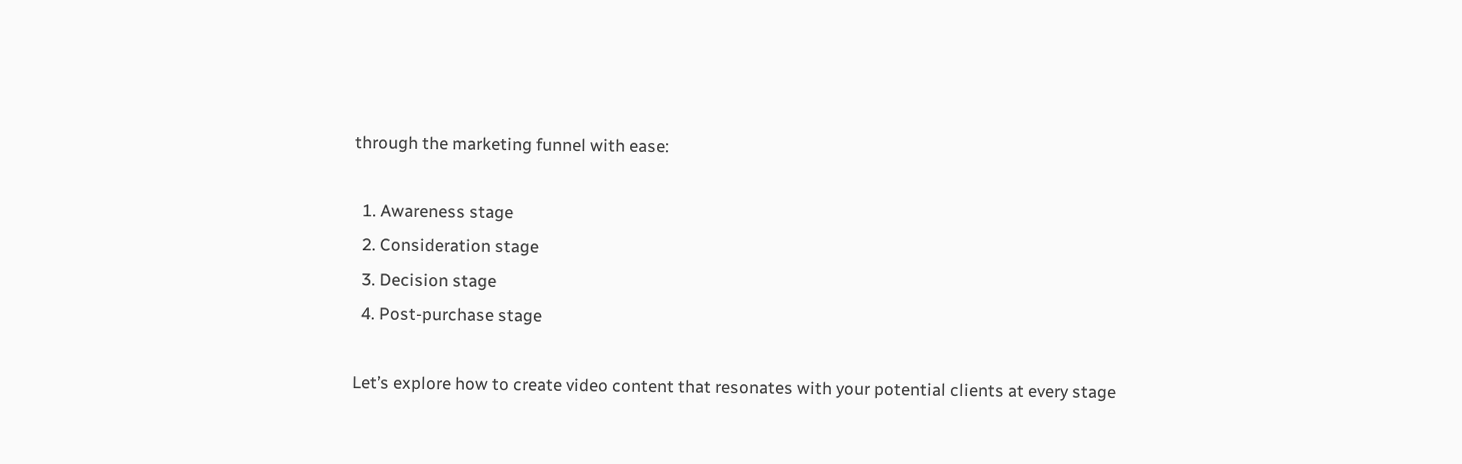through the marketing funnel with ease:

  1. Awareness stage
  2. Consideration stage
  3. Decision stage
  4. Post-purchase stage

Let’s explore how to create video content that resonates with your potential clients at every stage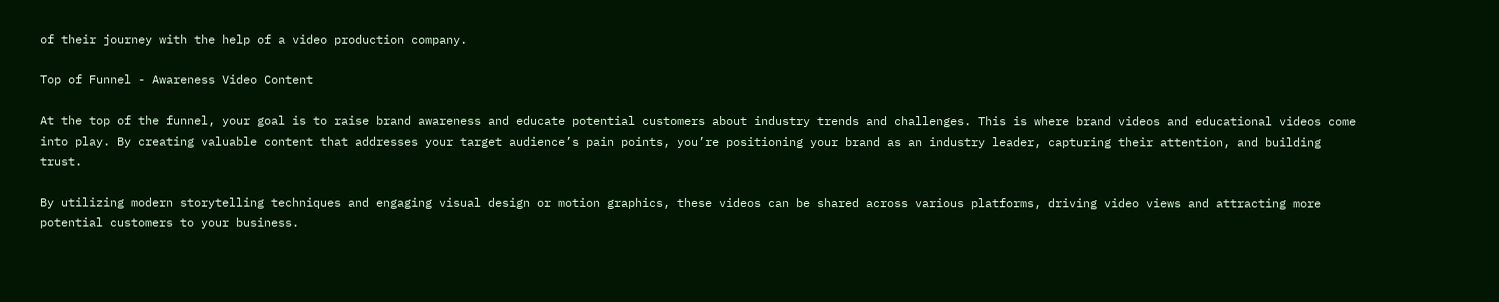of their journey with the help of a video production company.

Top of Funnel - Awareness Video Content

At the top of the funnel, your goal is to raise brand awareness and educate potential customers about industry trends and challenges. This is where brand videos and educational videos come into play. By creating valuable content that addresses your target audience’s pain points, you’re positioning your brand as an industry leader, capturing their attention, and building trust.

By utilizing modern storytelling techniques and engaging visual design or motion graphics, these videos can be shared across various platforms, driving video views and attracting more potential customers to your business.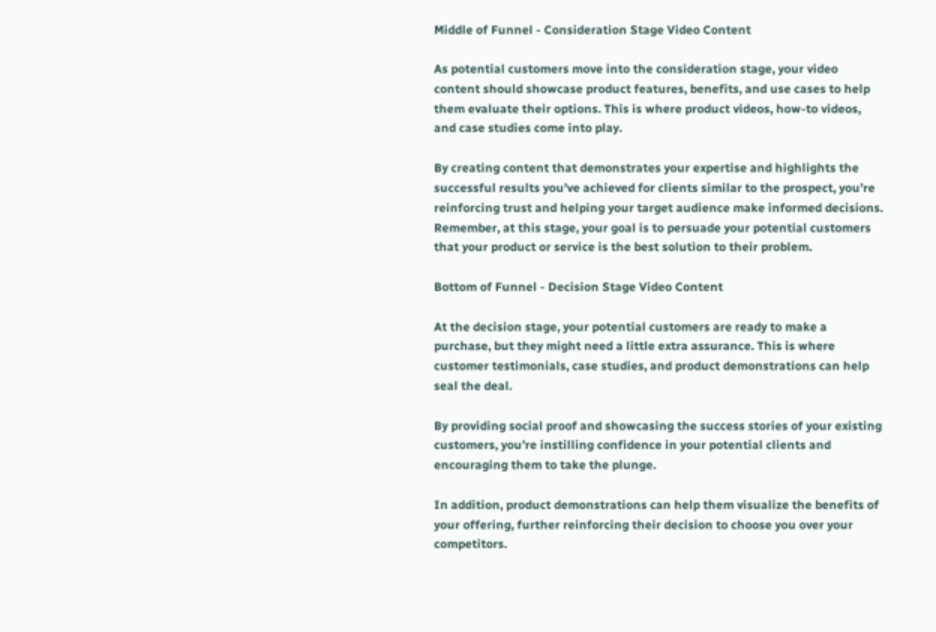Middle of Funnel - Consideration Stage Video Content

As potential customers move into the consideration stage, your video content should showcase product features, benefits, and use cases to help them evaluate their options. This is where product videos, how-to videos, and case studies come into play.

By creating content that demonstrates your expertise and highlights the successful results you’ve achieved for clients similar to the prospect, you’re reinforcing trust and helping your target audience make informed decisions. Remember, at this stage, your goal is to persuade your potential customers that your product or service is the best solution to their problem.

Bottom of Funnel - Decision Stage Video Content

At the decision stage, your potential customers are ready to make a purchase, but they might need a little extra assurance. This is where customer testimonials, case studies, and product demonstrations can help seal the deal.

By providing social proof and showcasing the success stories of your existing customers, you’re instilling confidence in your potential clients and encouraging them to take the plunge.

In addition, product demonstrations can help them visualize the benefits of your offering, further reinforcing their decision to choose you over your competitors.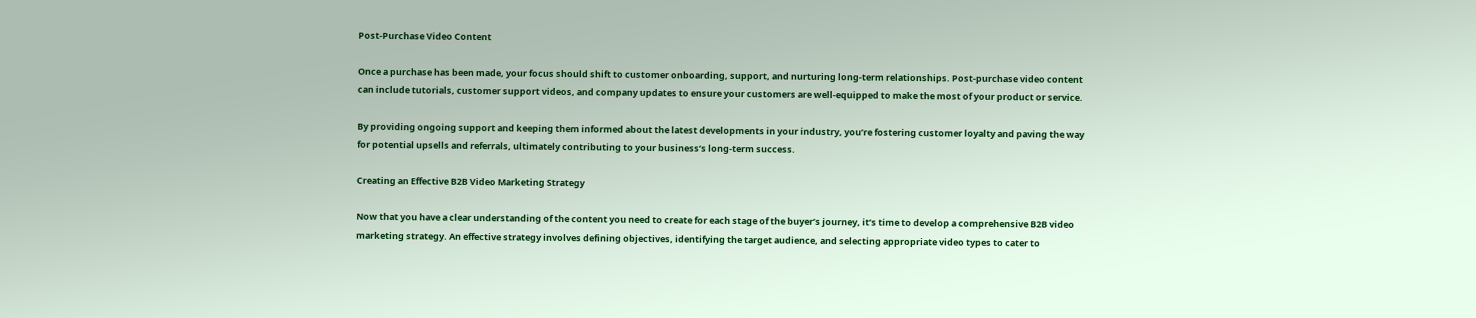Post-Purchase Video Content

Once a purchase has been made, your focus should shift to customer onboarding, support, and nurturing long-term relationships. Post-purchase video content can include tutorials, customer support videos, and company updates to ensure your customers are well-equipped to make the most of your product or service.

By providing ongoing support and keeping them informed about the latest developments in your industry, you’re fostering customer loyalty and paving the way for potential upsells and referrals, ultimately contributing to your business’s long-term success.

Creating an Effective B2B Video Marketing Strategy

Now that you have a clear understanding of the content you need to create for each stage of the buyer’s journey, it’s time to develop a comprehensive B2B video marketing strategy. An effective strategy involves defining objectives, identifying the target audience, and selecting appropriate video types to cater to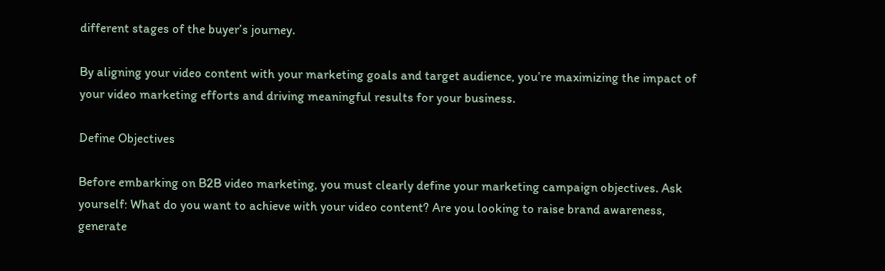different stages of the buyer’s journey.

By aligning your video content with your marketing goals and target audience, you’re maximizing the impact of your video marketing efforts and driving meaningful results for your business.

Define Objectives

Before embarking on B2B video marketing, you must clearly define your marketing campaign objectives. Ask yourself: What do you want to achieve with your video content? Are you looking to raise brand awareness, generate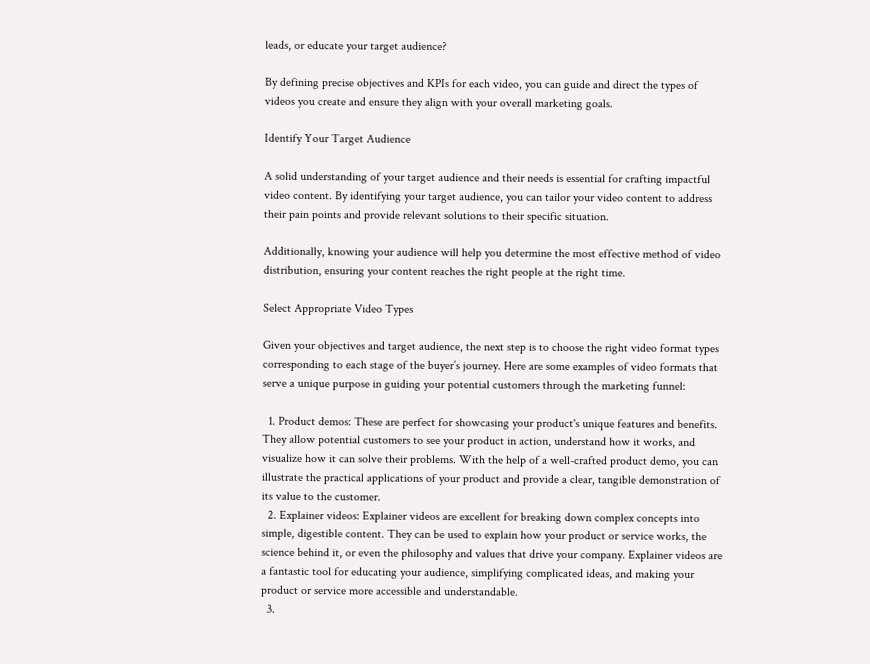leads, or educate your target audience?

By defining precise objectives and KPIs for each video, you can guide and direct the types of videos you create and ensure they align with your overall marketing goals.

Identify Your Target Audience

A solid understanding of your target audience and their needs is essential for crafting impactful video content. By identifying your target audience, you can tailor your video content to address their pain points and provide relevant solutions to their specific situation.

Additionally, knowing your audience will help you determine the most effective method of video distribution, ensuring your content reaches the right people at the right time.

Select Appropriate Video Types

Given your objectives and target audience, the next step is to choose the right video format types corresponding to each stage of the buyer’s journey. Here are some examples of video formats that serve a unique purpose in guiding your potential customers through the marketing funnel:

  1. Product demos: These are perfect for showcasing your product's unique features and benefits. They allow potential customers to see your product in action, understand how it works, and visualize how it can solve their problems. With the help of a well-crafted product demo, you can illustrate the practical applications of your product and provide a clear, tangible demonstration of its value to the customer.
  2. Explainer videos: Explainer videos are excellent for breaking down complex concepts into simple, digestible content. They can be used to explain how your product or service works, the science behind it, or even the philosophy and values that drive your company. Explainer videos are a fantastic tool for educating your audience, simplifying complicated ideas, and making your product or service more accessible and understandable.
  3.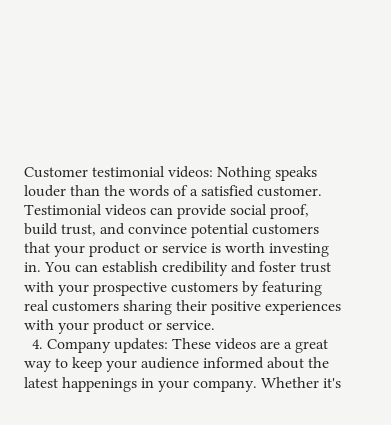Customer testimonial videos: Nothing speaks louder than the words of a satisfied customer. Testimonial videos can provide social proof, build trust, and convince potential customers that your product or service is worth investing in. You can establish credibility and foster trust with your prospective customers by featuring real customers sharing their positive experiences with your product or service.
  4. Company updates: These videos are a great way to keep your audience informed about the latest happenings in your company. Whether it's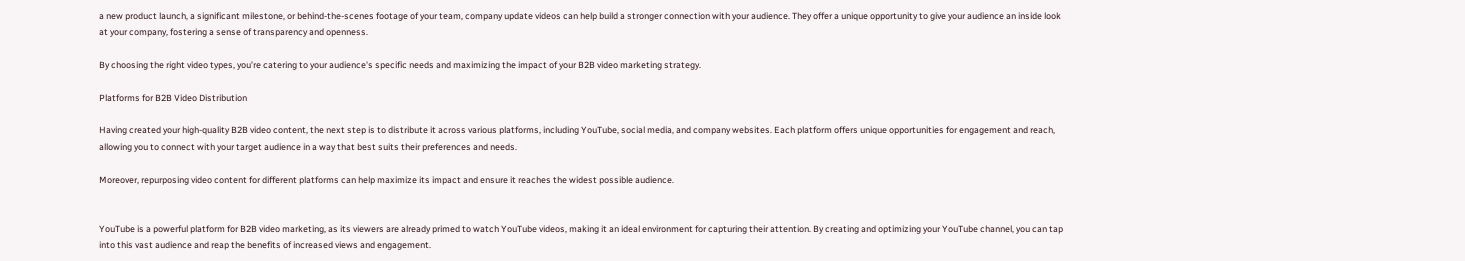a new product launch, a significant milestone, or behind-the-scenes footage of your team, company update videos can help build a stronger connection with your audience. They offer a unique opportunity to give your audience an inside look at your company, fostering a sense of transparency and openness.

By choosing the right video types, you’re catering to your audience's specific needs and maximizing the impact of your B2B video marketing strategy.

Platforms for B2B Video Distribution

Having created your high-quality B2B video content, the next step is to distribute it across various platforms, including YouTube, social media, and company websites. Each platform offers unique opportunities for engagement and reach, allowing you to connect with your target audience in a way that best suits their preferences and needs.

Moreover, repurposing video content for different platforms can help maximize its impact and ensure it reaches the widest possible audience.


YouTube is a powerful platform for B2B video marketing, as its viewers are already primed to watch YouTube videos, making it an ideal environment for capturing their attention. By creating and optimizing your YouTube channel, you can tap into this vast audience and reap the benefits of increased views and engagement.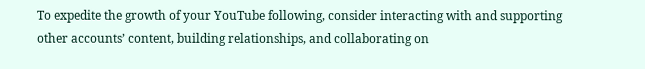To expedite the growth of your YouTube following, consider interacting with and supporting other accounts’ content, building relationships, and collaborating on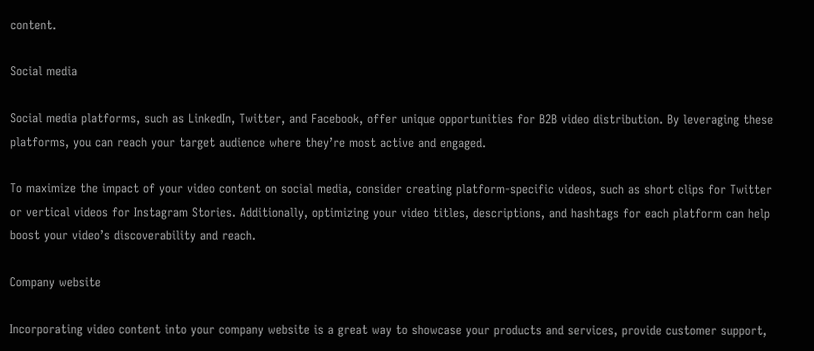content.

Social media

Social media platforms, such as LinkedIn, Twitter, and Facebook, offer unique opportunities for B2B video distribution. By leveraging these platforms, you can reach your target audience where they’re most active and engaged.

To maximize the impact of your video content on social media, consider creating platform-specific videos, such as short clips for Twitter or vertical videos for Instagram Stories. Additionally, optimizing your video titles, descriptions, and hashtags for each platform can help boost your video’s discoverability and reach.

Company website

Incorporating video content into your company website is a great way to showcase your products and services, provide customer support,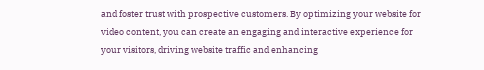and foster trust with prospective customers. By optimizing your website for video content, you can create an engaging and interactive experience for your visitors, driving website traffic and enhancing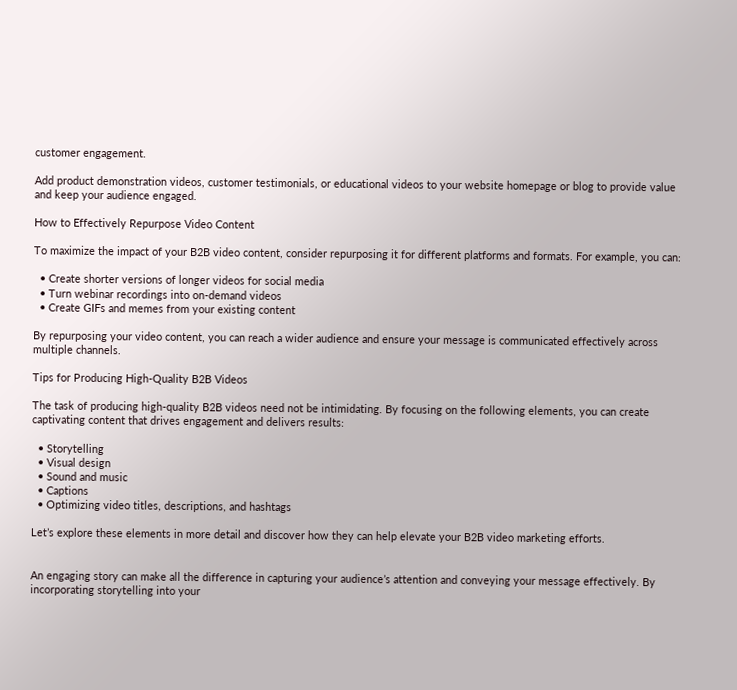customer engagement.

Add product demonstration videos, customer testimonials, or educational videos to your website homepage or blog to provide value and keep your audience engaged.

How to Effectively Repurpose Video Content

To maximize the impact of your B2B video content, consider repurposing it for different platforms and formats. For example, you can:

  • Create shorter versions of longer videos for social media
  • Turn webinar recordings into on-demand videos
  • Create GIFs and memes from your existing content

By repurposing your video content, you can reach a wider audience and ensure your message is communicated effectively across multiple channels.

Tips for Producing High-Quality B2B Videos

The task of producing high-quality B2B videos need not be intimidating. By focusing on the following elements, you can create captivating content that drives engagement and delivers results:

  • Storytelling
  • Visual design
  • Sound and music
  • Captions
  • Optimizing video titles, descriptions, and hashtags

Let’s explore these elements in more detail and discover how they can help elevate your B2B video marketing efforts.


An engaging story can make all the difference in capturing your audience’s attention and conveying your message effectively. By incorporating storytelling into your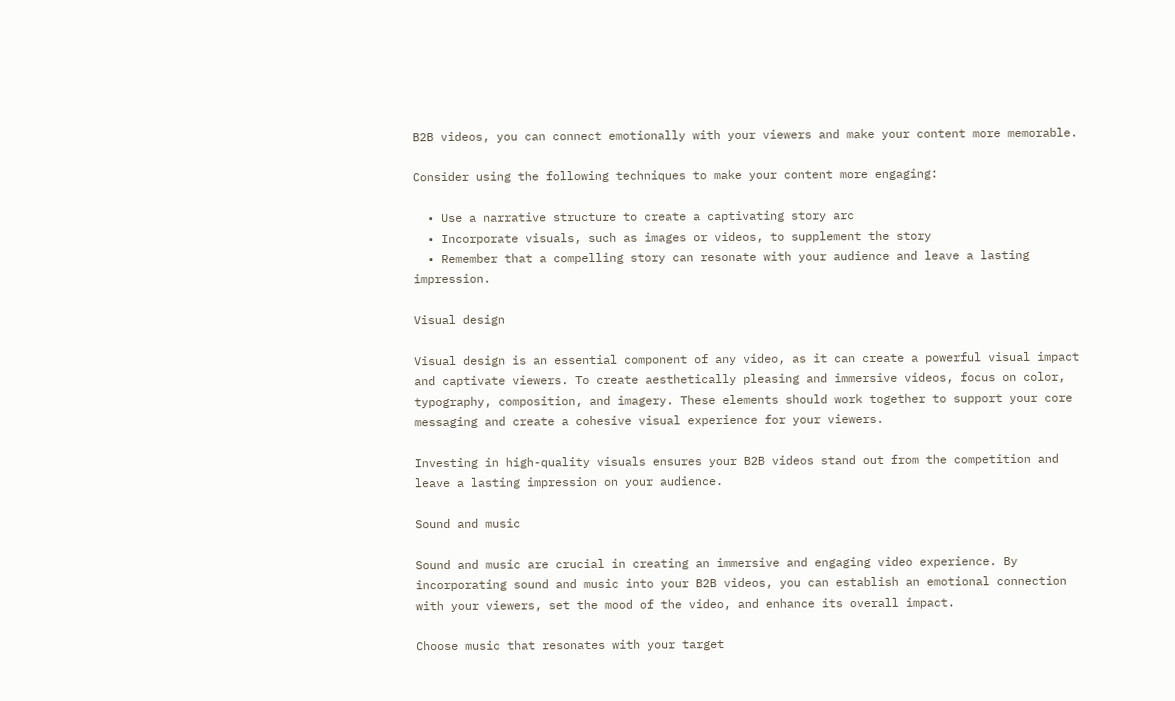B2B videos, you can connect emotionally with your viewers and make your content more memorable.

Consider using the following techniques to make your content more engaging:

  • Use a narrative structure to create a captivating story arc
  • Incorporate visuals, such as images or videos, to supplement the story
  • Remember that a compelling story can resonate with your audience and leave a lasting impression.

Visual design

Visual design is an essential component of any video, as it can create a powerful visual impact and captivate viewers. To create aesthetically pleasing and immersive videos, focus on color, typography, composition, and imagery. These elements should work together to support your core messaging and create a cohesive visual experience for your viewers.

Investing in high-quality visuals ensures your B2B videos stand out from the competition and leave a lasting impression on your audience.

Sound and music

Sound and music are crucial in creating an immersive and engaging video experience. By incorporating sound and music into your B2B videos, you can establish an emotional connection with your viewers, set the mood of the video, and enhance its overall impact.

Choose music that resonates with your target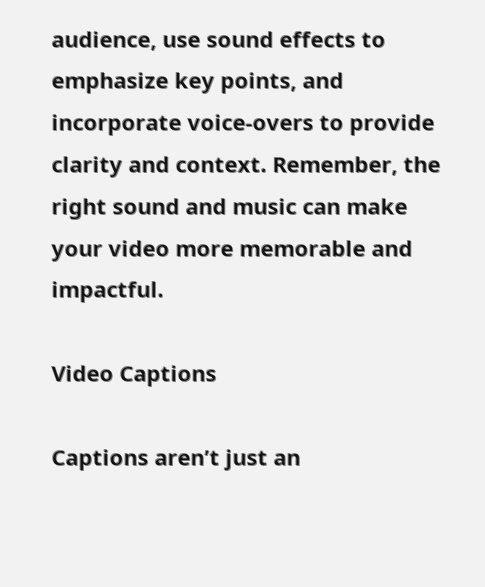audience, use sound effects to emphasize key points, and incorporate voice-overs to provide clarity and context. Remember, the right sound and music can make your video more memorable and impactful.

Video Captions

Captions aren’t just an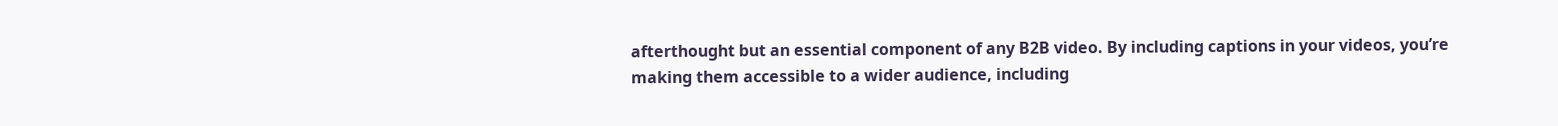afterthought but an essential component of any B2B video. By including captions in your videos, you’re making them accessible to a wider audience, including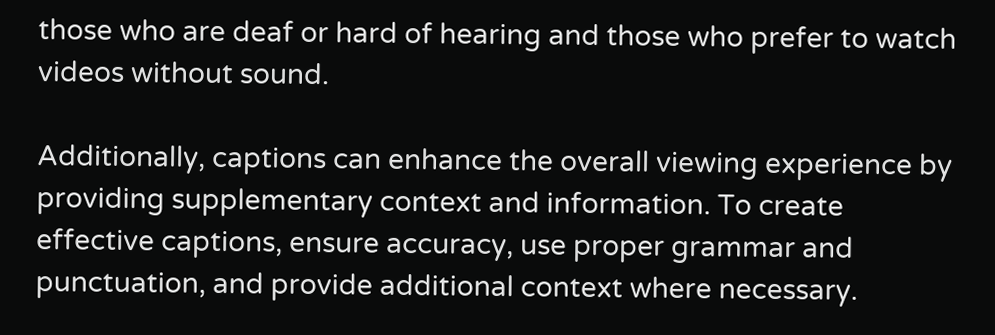those who are deaf or hard of hearing and those who prefer to watch videos without sound.

Additionally, captions can enhance the overall viewing experience by providing supplementary context and information. To create effective captions, ensure accuracy, use proper grammar and punctuation, and provide additional context where necessary.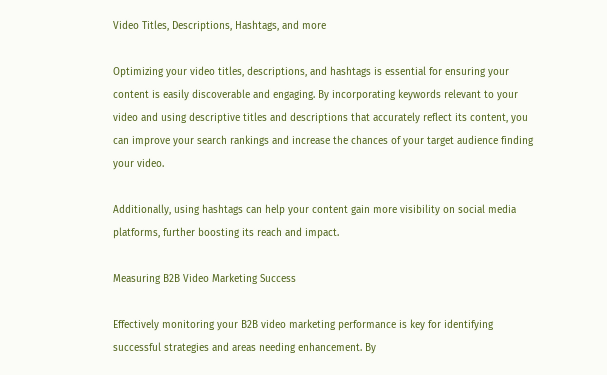Video Titles, Descriptions, Hashtags, and more

Optimizing your video titles, descriptions, and hashtags is essential for ensuring your content is easily discoverable and engaging. By incorporating keywords relevant to your video and using descriptive titles and descriptions that accurately reflect its content, you can improve your search rankings and increase the chances of your target audience finding your video.

Additionally, using hashtags can help your content gain more visibility on social media platforms, further boosting its reach and impact.

Measuring B2B Video Marketing Success

Effectively monitoring your B2B video marketing performance is key for identifying successful strategies and areas needing enhancement. By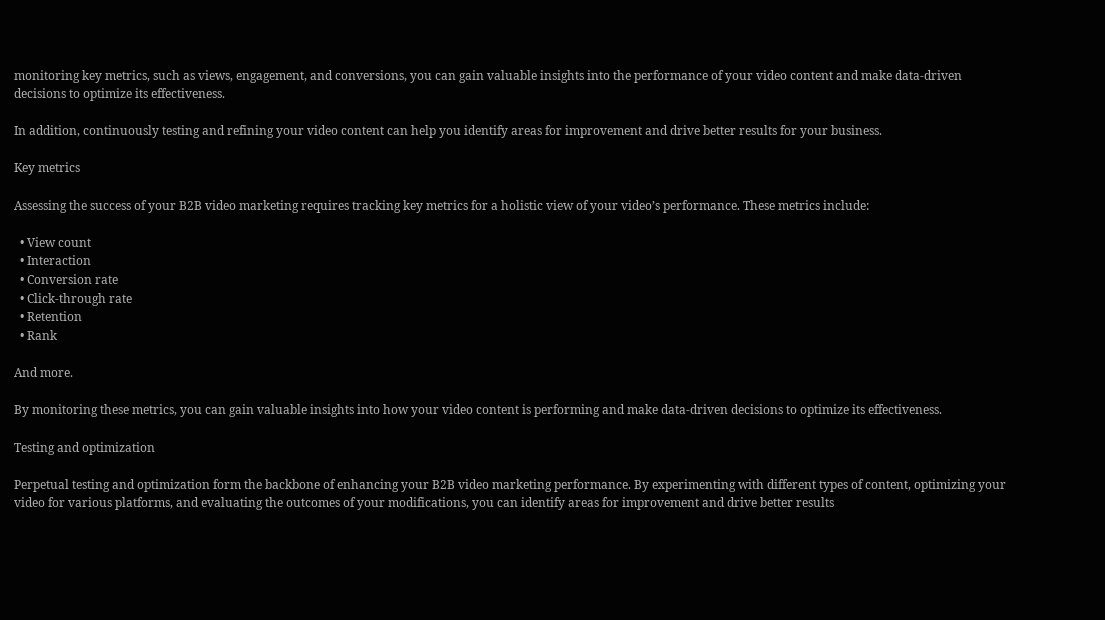monitoring key metrics, such as views, engagement, and conversions, you can gain valuable insights into the performance of your video content and make data-driven decisions to optimize its effectiveness.

In addition, continuously testing and refining your video content can help you identify areas for improvement and drive better results for your business.

Key metrics

Assessing the success of your B2B video marketing requires tracking key metrics for a holistic view of your video’s performance. These metrics include:

  • View count
  • Interaction
  • Conversion rate
  • Click-through rate
  • Retention
  • Rank

And more.

By monitoring these metrics, you can gain valuable insights into how your video content is performing and make data-driven decisions to optimize its effectiveness.

Testing and optimization

Perpetual testing and optimization form the backbone of enhancing your B2B video marketing performance. By experimenting with different types of content, optimizing your video for various platforms, and evaluating the outcomes of your modifications, you can identify areas for improvement and drive better results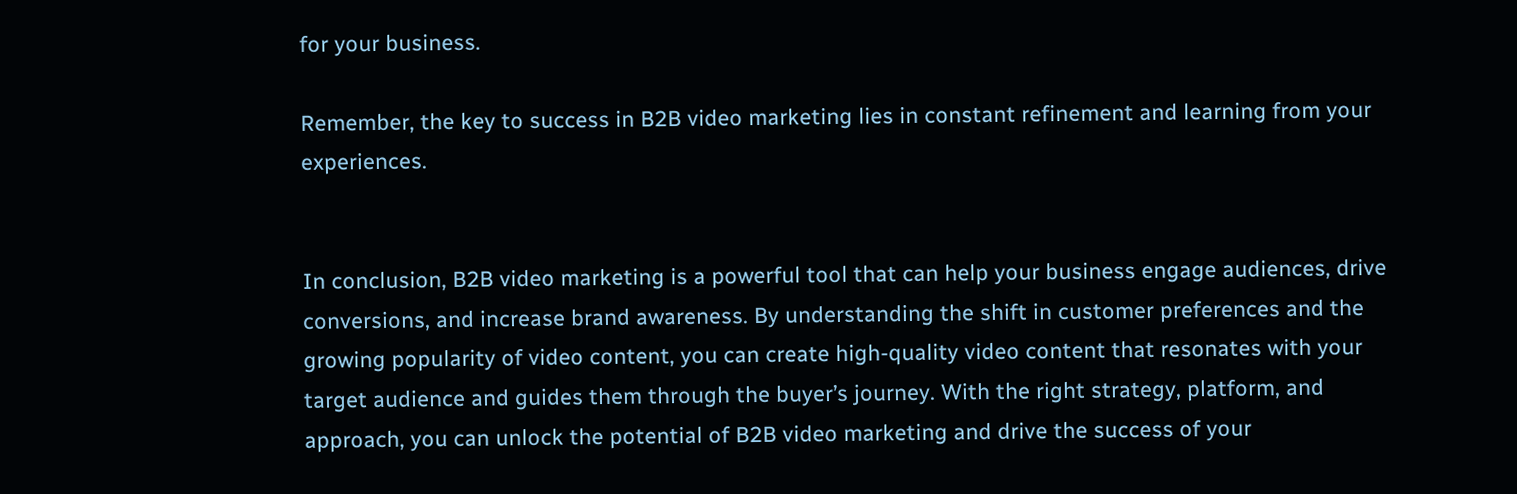for your business.

Remember, the key to success in B2B video marketing lies in constant refinement and learning from your experiences.


In conclusion, B2B video marketing is a powerful tool that can help your business engage audiences, drive conversions, and increase brand awareness. By understanding the shift in customer preferences and the growing popularity of video content, you can create high-quality video content that resonates with your target audience and guides them through the buyer’s journey. With the right strategy, platform, and approach, you can unlock the potential of B2B video marketing and drive the success of your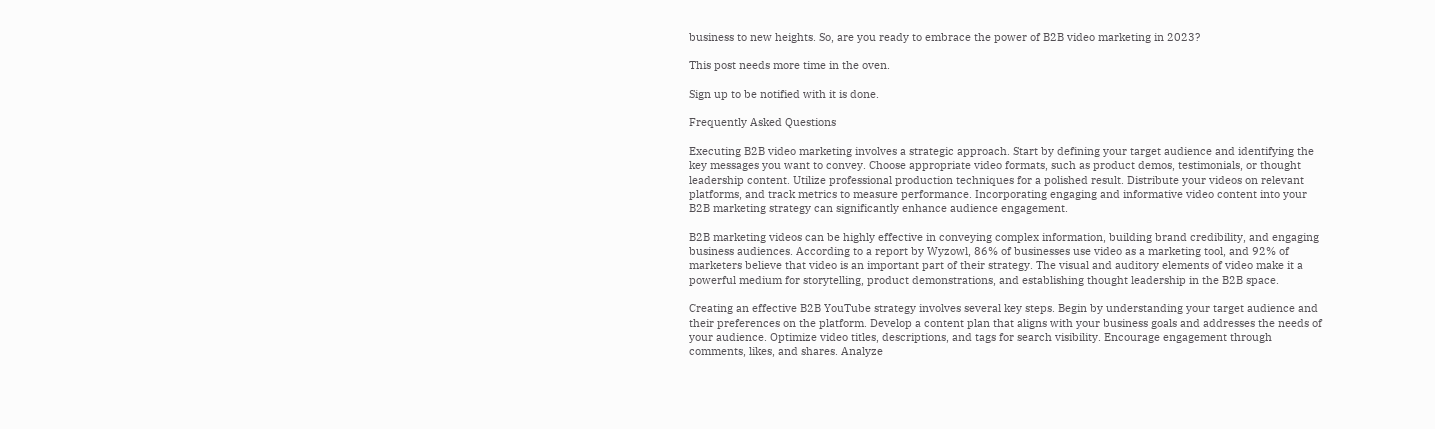business to new heights. So, are you ready to embrace the power of B2B video marketing in 2023?

This post needs more time in the oven.

Sign up to be notified with it is done.

Frequently Asked Questions

Executing B2B video marketing involves a strategic approach. Start by defining your target audience and identifying the key messages you want to convey. Choose appropriate video formats, such as product demos, testimonials, or thought leadership content. Utilize professional production techniques for a polished result. Distribute your videos on relevant platforms, and track metrics to measure performance. Incorporating engaging and informative video content into your B2B marketing strategy can significantly enhance audience engagement.

B2B marketing videos can be highly effective in conveying complex information, building brand credibility, and engaging business audiences. According to a report by Wyzowl, 86% of businesses use video as a marketing tool, and 92% of marketers believe that video is an important part of their strategy. The visual and auditory elements of video make it a powerful medium for storytelling, product demonstrations, and establishing thought leadership in the B2B space.

Creating an effective B2B YouTube strategy involves several key steps. Begin by understanding your target audience and their preferences on the platform. Develop a content plan that aligns with your business goals and addresses the needs of your audience. Optimize video titles, descriptions, and tags for search visibility. Encourage engagement through comments, likes, and shares. Analyze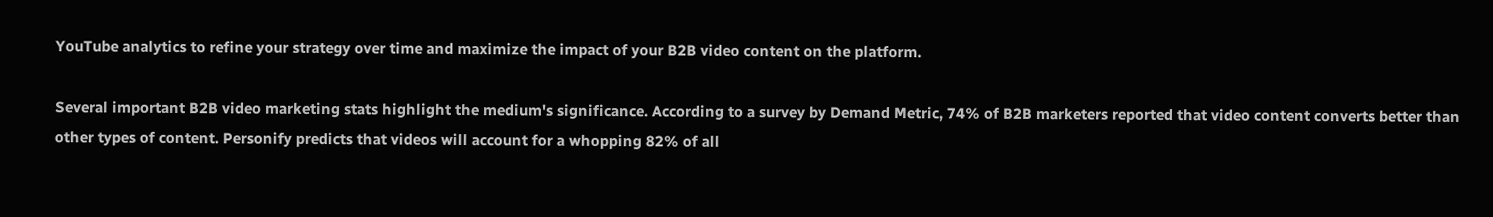YouTube analytics to refine your strategy over time and maximize the impact of your B2B video content on the platform.

Several important B2B video marketing stats highlight the medium's significance. According to a survey by Demand Metric, 74% of B2B marketers reported that video content converts better than other types of content. Personify predicts that videos will account for a whopping 82% of all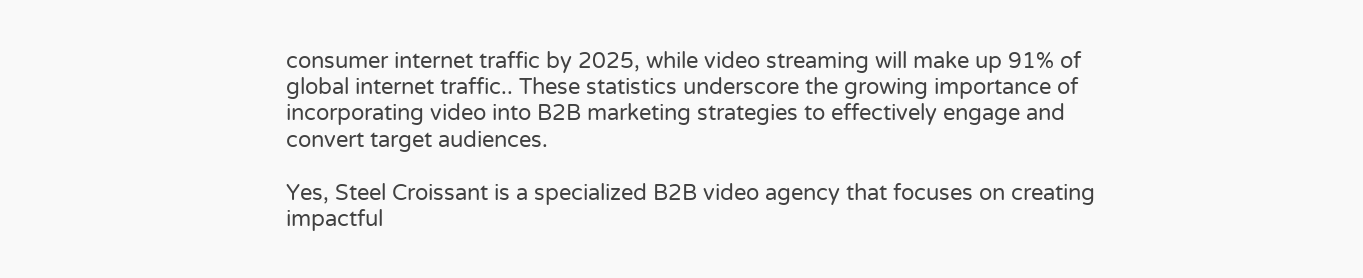consumer internet traffic by 2025, while video streaming will make up 91% of global internet traffic.. These statistics underscore the growing importance of incorporating video into B2B marketing strategies to effectively engage and convert target audiences.

Yes, Steel Croissant is a specialized B2B video agency that focuses on creating impactful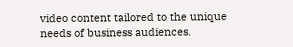video content tailored to the unique needs of business audiences.